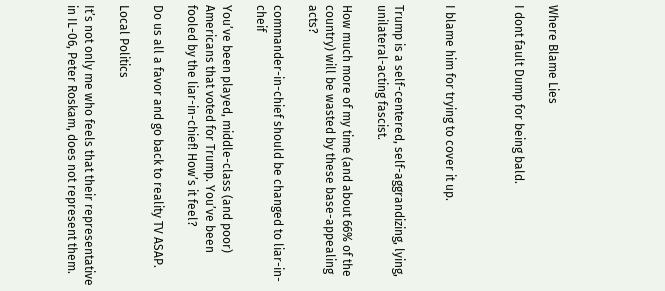Where Blame Lies

I dont fault Dump for being bald.



I blame him for trying to cover it up.


Trump is a self-centered, self-aggrandizing, lying, unilateral-acting fascist.

How much more of my time (and about 66% of the country) will be wasted by these base-appealing acts?

commander-in-chief should be changed to liar-in-cheif

You’ve been played, middle-class (and poor) Americans that voted for Trump. You’ve been fooled by the liar-in-chief! How’s it feel?

Do us all a favor and go back to reality TV ASAP.

Local Politics

It’s not only me who feels that their representative in IL-06, Peter Roskam, does not represent them.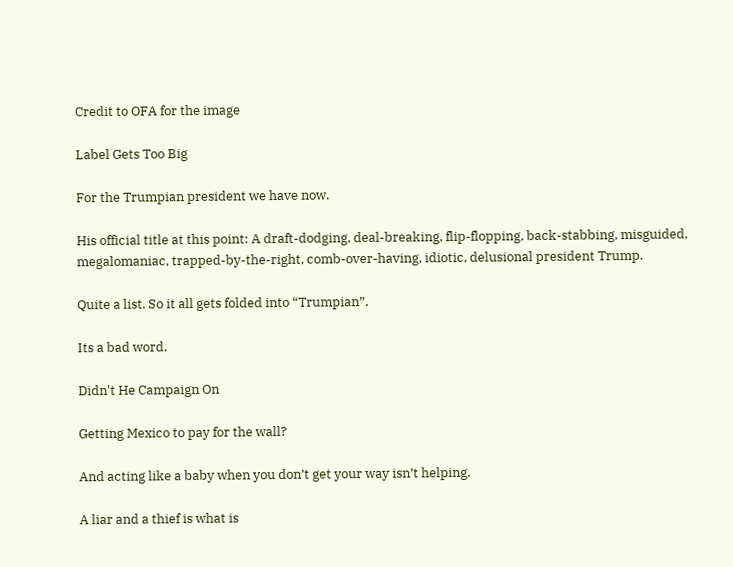Credit to OFA for the image

Label Gets Too Big

For the Trumpian president we have now.

His official title at this point: A draft-dodging, deal-breaking, flip-flopping, back-stabbing, misguided, megalomaniac, trapped-by-the-right, comb-over-having, idiotic, delusional president Trump.

Quite a list. So it all gets folded into “Trumpian”.

Its a bad word.

Didn't He Campaign On

Getting Mexico to pay for the wall?

And acting like a baby when you don’t get your way isn’t helping.

A liar and a thief is what is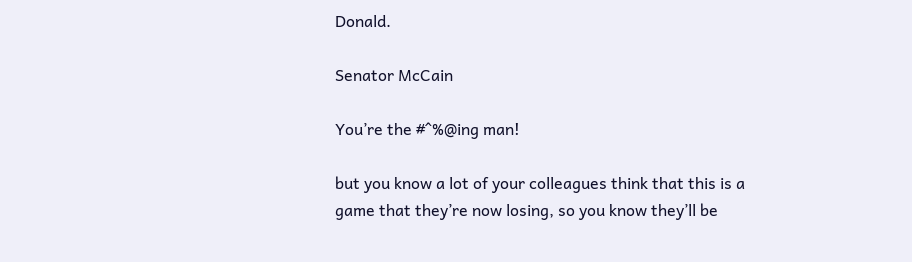Donald.

Senator McCain

You’re the #^%@ing man!

but you know a lot of your colleagues think that this is a game that they’re now losing, so you know they’ll be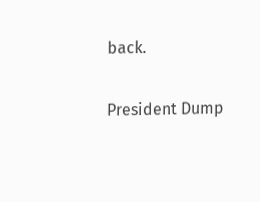back.

President Dump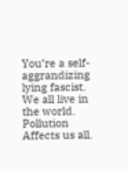You’re a self-aggrandizing lying fascist. We all live in the world. Pollution Affects us all.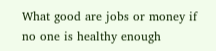What good are jobs or money if no one is healthy enough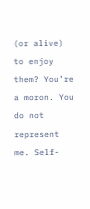(or alive) to enjoy them? You’re a moron. You do not represent me. Self-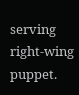serving right-wing puppet.